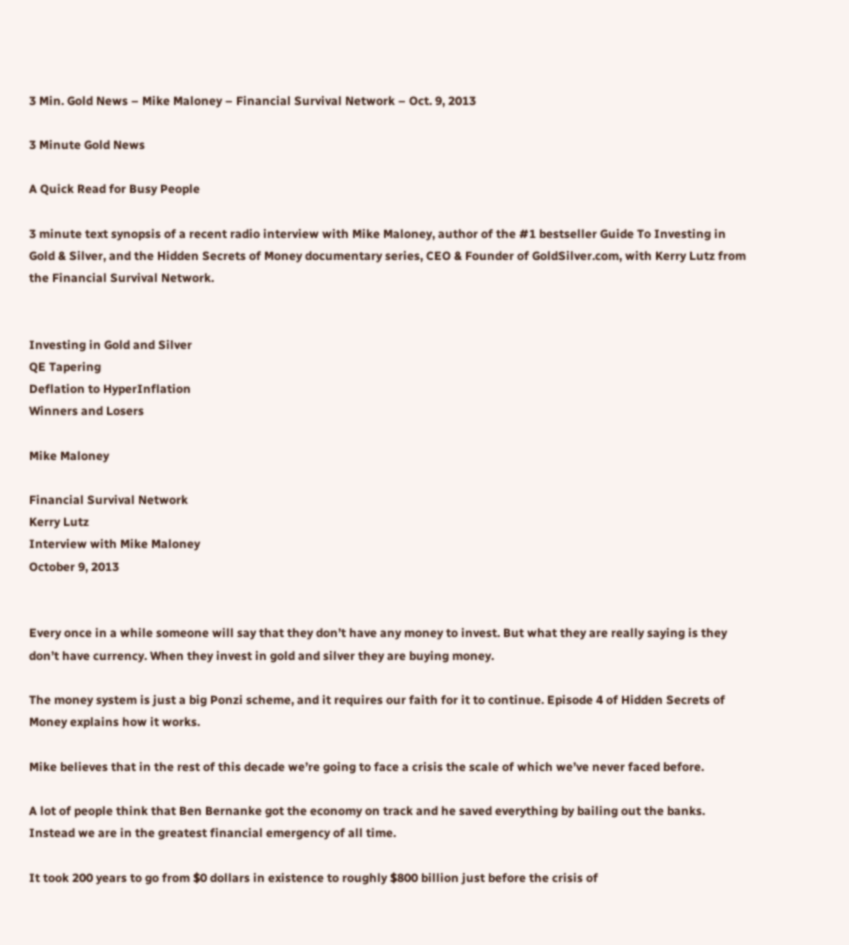3 Min. Gold News – Mike Maloney – Financial Survival Network – Oct. 9, 2013

3 Minute Gold News

A Quick Read for Busy People

3 minute text synopsis of a recent radio interview with Mike Maloney, author of the #1 bestseller Guide To Investing in Gold & Silver, and the Hidden Secrets of Money documentary series, CEO & Founder of GoldSilver.com, with Kerry Lutz from the Financial Survival Network.


Investing in Gold and Silver
QE Tapering
Deflation to HyperInflation
Winners and Losers

Mike Maloney

Financial Survival Network
Kerry Lutz
Interview with Mike Maloney
October 9, 2013


Every once in a while someone will say that they don’t have any money to invest. But what they are really saying is they don’t have currency. When they invest in gold and silver they are buying money.

The money system is just a big Ponzi scheme, and it requires our faith for it to continue. Episode 4 of Hidden Secrets of Money explains how it works.

Mike believes that in the rest of this decade we’re going to face a crisis the scale of which we’ve never faced before.

A lot of people think that Ben Bernanke got the economy on track and he saved everything by bailing out the banks. Instead we are in the greatest financial emergency of all time.

It took 200 years to go from $0 dollars in existence to roughly $800 billion just before the crisis of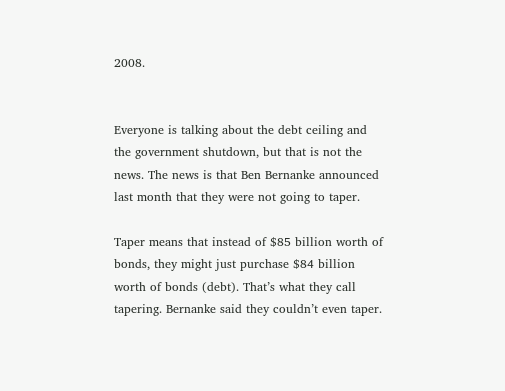2008.


Everyone is talking about the debt ceiling and the government shutdown, but that is not the news. The news is that Ben Bernanke announced last month that they were not going to taper.

Taper means that instead of $85 billion worth of bonds, they might just purchase $84 billion worth of bonds (debt). That’s what they call tapering. Bernanke said they couldn’t even taper.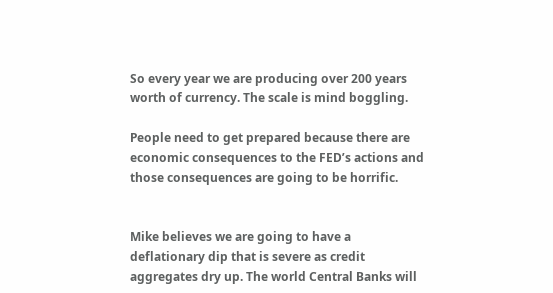So every year we are producing over 200 years worth of currency. The scale is mind boggling.

People need to get prepared because there are economic consequences to the FED’s actions and those consequences are going to be horrific.


Mike believes we are going to have a deflationary dip that is severe as credit aggregates dry up. The world Central Banks will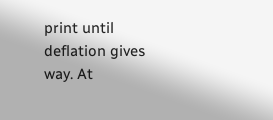print until deflation gives way. At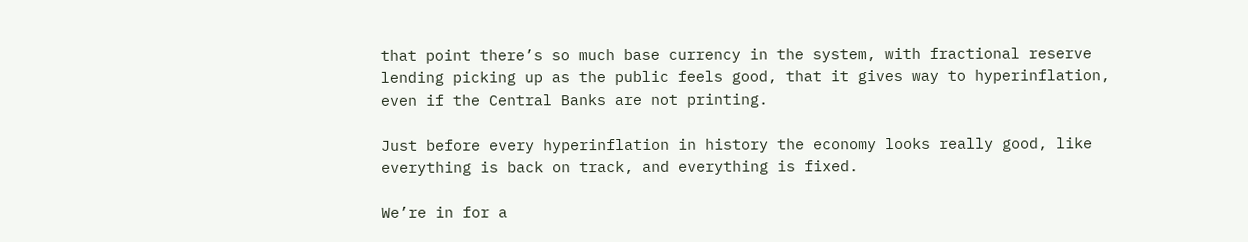that point there’s so much base currency in the system, with fractional reserve lending picking up as the public feels good, that it gives way to hyperinflation, even if the Central Banks are not printing.

Just before every hyperinflation in history the economy looks really good, like everything is back on track, and everything is fixed.

We’re in for a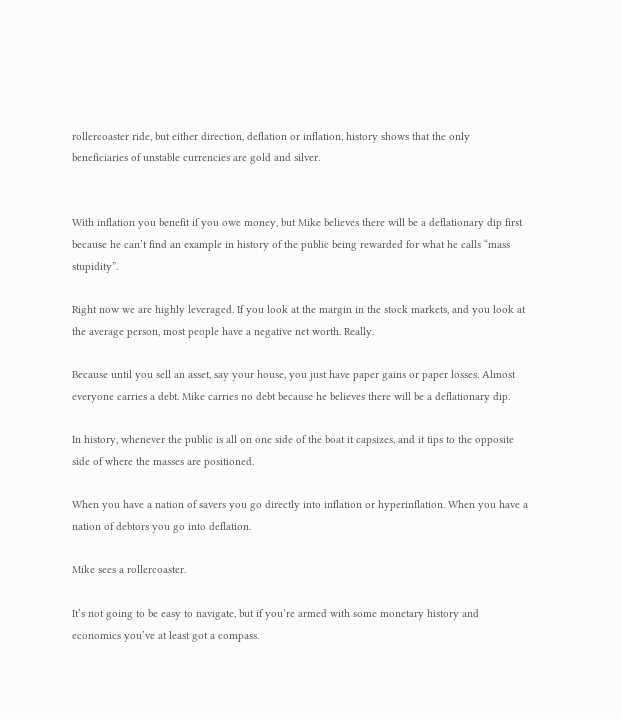rollercoaster ride, but either direction, deflation or inflation, history shows that the only beneficiaries of unstable currencies are gold and silver.


With inflation you benefit if you owe money, but Mike believes there will be a deflationary dip first because he can’t find an example in history of the public being rewarded for what he calls “mass stupidity”.

Right now we are highly leveraged. If you look at the margin in the stock markets, and you look at the average person, most people have a negative net worth. Really.

Because until you sell an asset, say your house, you just have paper gains or paper losses. Almost everyone carries a debt. Mike carries no debt because he believes there will be a deflationary dip.

In history, whenever the public is all on one side of the boat it capsizes, and it tips to the opposite side of where the masses are positioned.

When you have a nation of savers you go directly into inflation or hyperinflation. When you have a nation of debtors you go into deflation.

Mike sees a rollercoaster.

It’s not going to be easy to navigate, but if you’re armed with some monetary history and economics you’ve at least got a compass.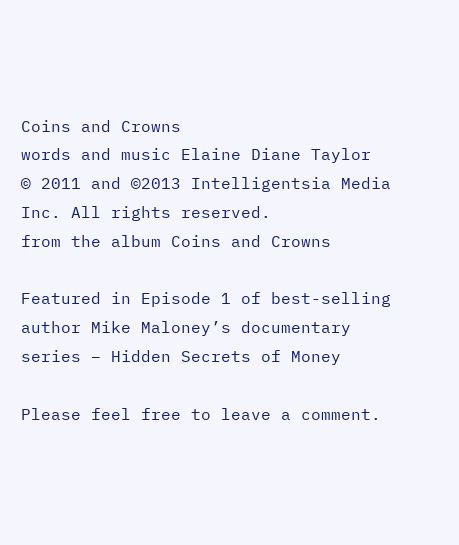Coins and Crowns
words and music Elaine Diane Taylor
© 2011 and ©2013 Intelligentsia Media Inc. All rights reserved.
from the album Coins and Crowns

Featured in Episode 1 of best-selling author Mike Maloney’s documentary series – Hidden Secrets of Money

Please feel free to leave a comment.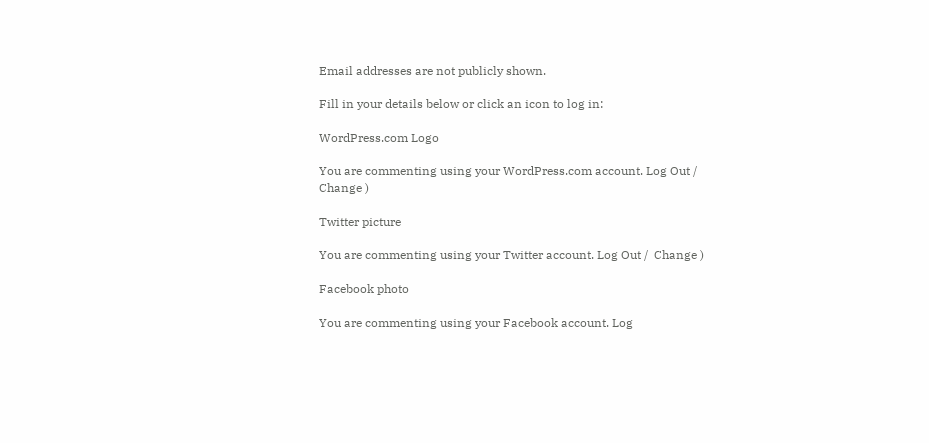Email addresses are not publicly shown.

Fill in your details below or click an icon to log in:

WordPress.com Logo

You are commenting using your WordPress.com account. Log Out /  Change )

Twitter picture

You are commenting using your Twitter account. Log Out /  Change )

Facebook photo

You are commenting using your Facebook account. Log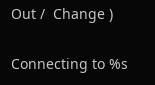Out /  Change )

Connecting to %s